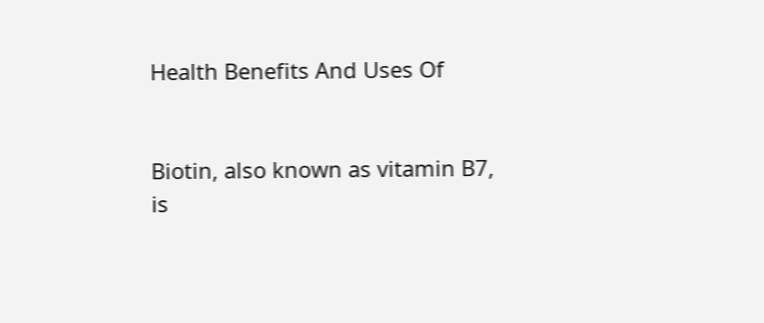Health Benefits And Uses Of


Biotin, also known as vitamin B7, is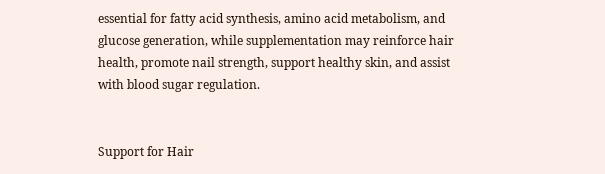essential for fatty acid synthesis, amino acid metabolism, and glucose generation, while supplementation may reinforce hair health, promote nail strength, support healthy skin, and assist with blood sugar regulation.


Support for Hair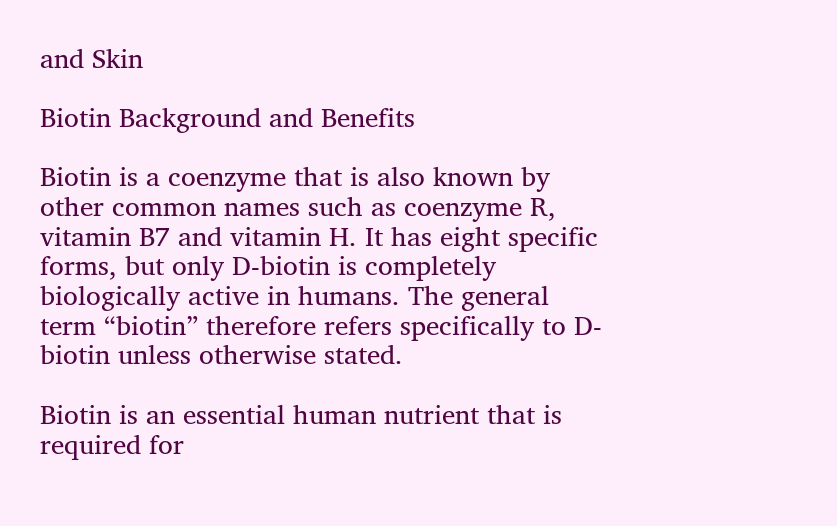and Skin

Biotin Background and Benefits

Biotin is a coenzyme that is also known by other common names such as coenzyme R, vitamin B7 and vitamin H. It has eight specific forms, but only D-biotin is completely biologically active in humans. The general term “biotin” therefore refers specifically to D-biotin unless otherwise stated.

Biotin is an essential human nutrient that is required for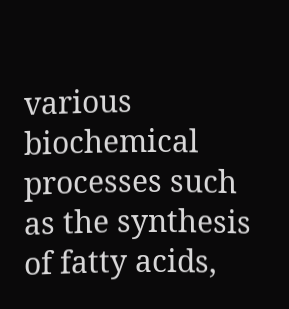various biochemical processes such as the synthesis of fatty acids,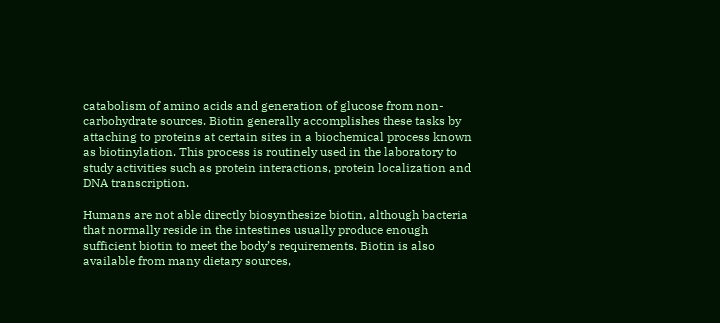catabolism of amino acids and generation of glucose from non-carbohydrate sources. Biotin generally accomplishes these tasks by attaching to proteins at certain sites in a biochemical process known as biotinylation. This process is routinely used in the laboratory to study activities such as protein interactions, protein localization and DNA transcription.

Humans are not able directly biosynthesize biotin, although bacteria that normally reside in the intestines usually produce enough sufficient biotin to meet the body’s requirements. Biotin is also available from many dietary sources,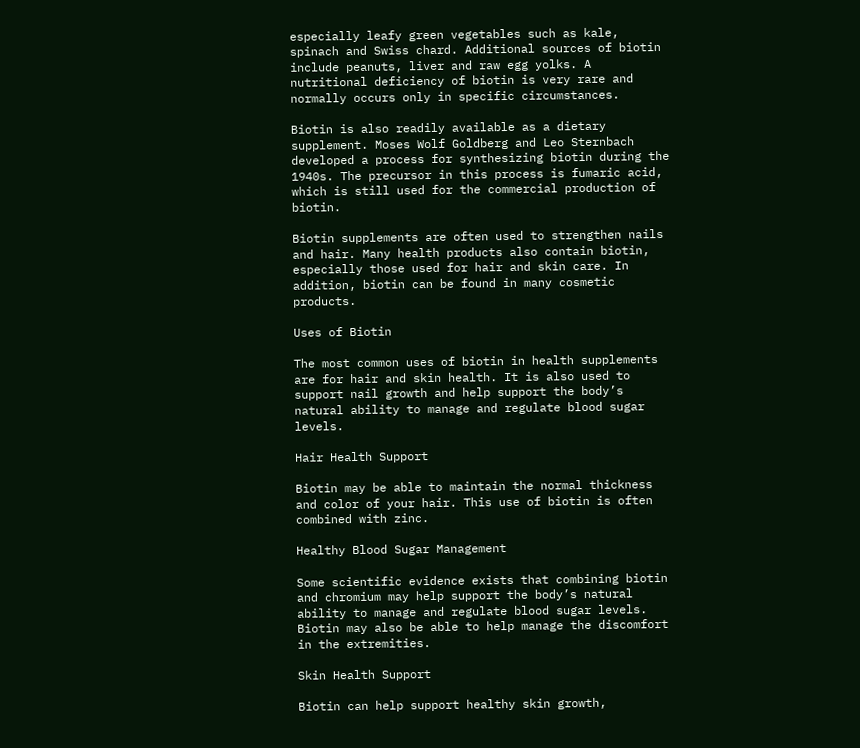especially leafy green vegetables such as kale, spinach and Swiss chard. Additional sources of biotin include peanuts, liver and raw egg yolks. A nutritional deficiency of biotin is very rare and normally occurs only in specific circumstances.

Biotin is also readily available as a dietary supplement. Moses Wolf Goldberg and Leo Sternbach developed a process for synthesizing biotin during the 1940s. The precursor in this process is fumaric acid, which is still used for the commercial production of biotin.

Biotin supplements are often used to strengthen nails and hair. Many health products also contain biotin, especially those used for hair and skin care. In addition, biotin can be found in many cosmetic products.

Uses of Biotin

The most common uses of biotin in health supplements are for hair and skin health. It is also used to support nail growth and help support the body’s natural ability to manage and regulate blood sugar levels.

Hair Health Support

Biotin may be able to maintain the normal thickness and color of your hair. This use of biotin is often combined with zinc.

Healthy Blood Sugar Management

Some scientific evidence exists that combining biotin and chromium may help support the body’s natural ability to manage and regulate blood sugar levels. Biotin may also be able to help manage the discomfort in the extremities.

Skin Health Support

Biotin can help support healthy skin growth,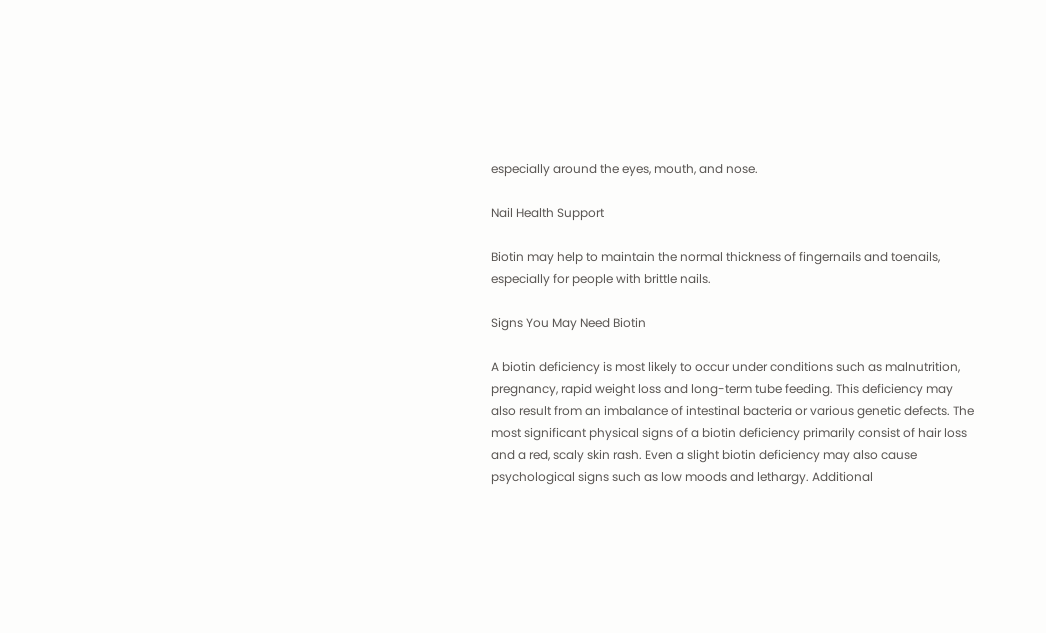especially around the eyes, mouth, and nose.

Nail Health Support

Biotin may help to maintain the normal thickness of fingernails and toenails,
especially for people with brittle nails.

Signs You May Need Biotin

A biotin deficiency is most likely to occur under conditions such as malnutrition, pregnancy, rapid weight loss and long-term tube feeding. This deficiency may also result from an imbalance of intestinal bacteria or various genetic defects. The most significant physical signs of a biotin deficiency primarily consist of hair loss and a red, scaly skin rash. Even a slight biotin deficiency may also cause psychological signs such as low moods and lethargy. Additional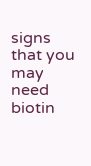signs that you may need biotin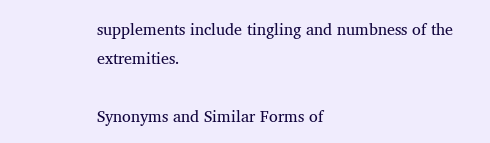supplements include tingling and numbness of the extremities.

Synonyms and Similar Forms of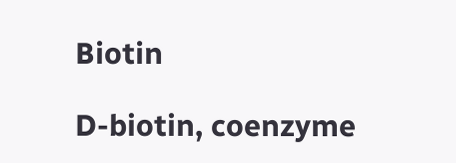Biotin

D-biotin, coenzyme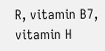R, vitamin B7, vitamin H